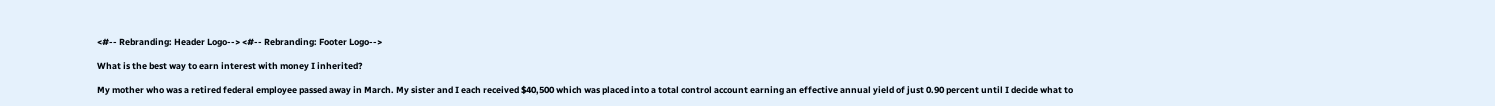<#-- Rebranding: Header Logo--> <#-- Rebranding: Footer Logo-->

What is the best way to earn interest with money I inherited?

My mother who was a retired federal employee passed away in March. My sister and I each received $40,500 which was placed into a total control account earning an effective annual yield of just 0.90 percent until I decide what to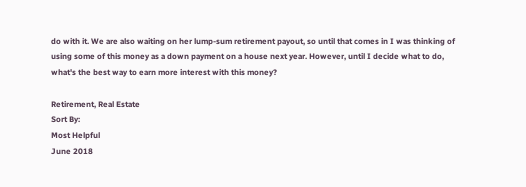do with it. We are also waiting on her lump-sum retirement payout, so until that comes in I was thinking of using some of this money as a down payment on a house next year. However, until I decide what to do, what's the best way to earn more interest with this money?

Retirement, Real Estate
Sort By:
Most Helpful
June 2018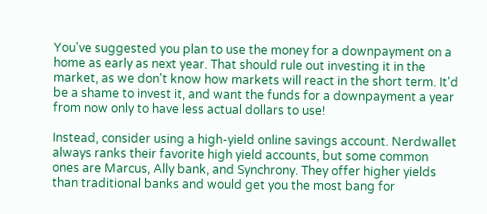You've suggested you plan to use the money for a downpayment on a home as early as next year. That should rule out investing it in the market, as we don't know how markets will react in the short term. It'd be a shame to invest it, and want the funds for a downpayment a year from now only to have less actual dollars to use!

Instead, consider using a high-yield online savings account. Nerdwallet always ranks their favorite high yield accounts, but some common ones are Marcus, Ally bank, and Synchrony. They offer higher yields than traditional banks and would get you the most bang for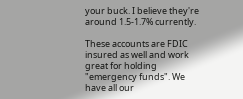your buck. I believe they're around 1.5-1.7% currently.

These accounts are FDIC insured as well and work great for holding "emergency funds". We have all our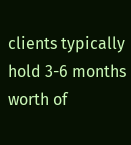clients typically hold 3-6 months worth of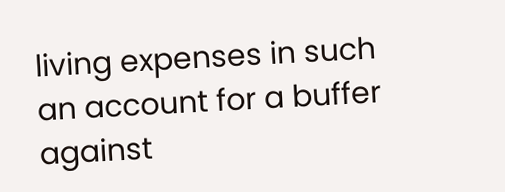living expenses in such an account for a buffer against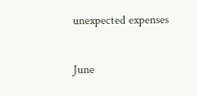unexpected expenses


June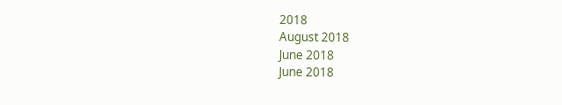2018
August 2018
June 2018
June 2018